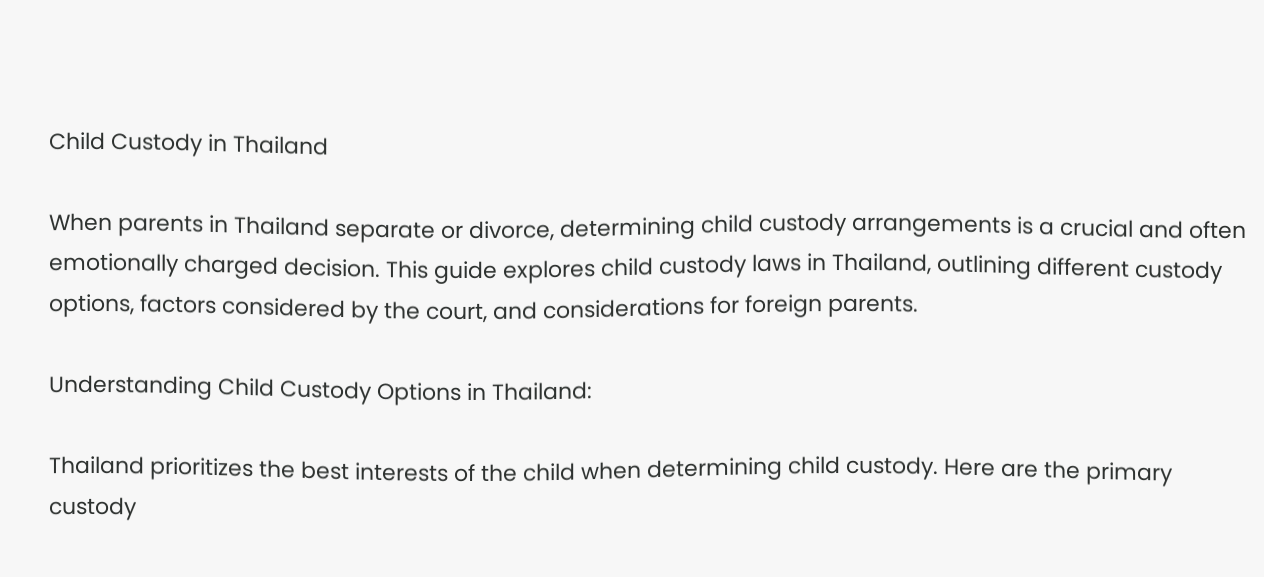Child Custody in Thailand

When parents in Thailand separate or divorce, determining child custody arrangements is a crucial and often emotionally charged decision. This guide explores child custody laws in Thailand, outlining different custody options, factors considered by the court, and considerations for foreign parents.

Understanding Child Custody Options in Thailand:

Thailand prioritizes the best interests of the child when determining child custody. Here are the primary custody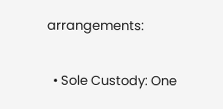arrangements:

  • Sole Custody: One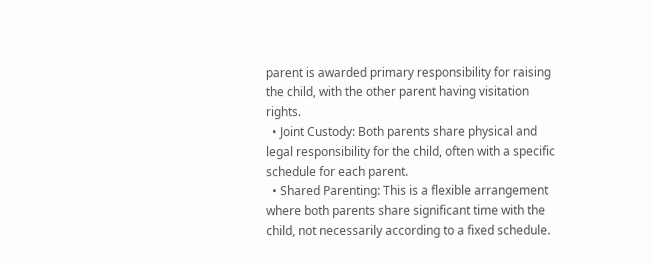parent is awarded primary responsibility for raising the child, with the other parent having visitation rights.
  • Joint Custody: Both parents share physical and legal responsibility for the child, often with a specific schedule for each parent.
  • Shared Parenting: This is a flexible arrangement where both parents share significant time with the child, not necessarily according to a fixed schedule.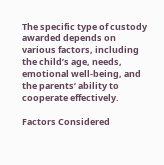The specific type of custody awarded depends on various factors, including the child’s age, needs, emotional well-being, and the parents’ ability to cooperate effectively.

Factors Considered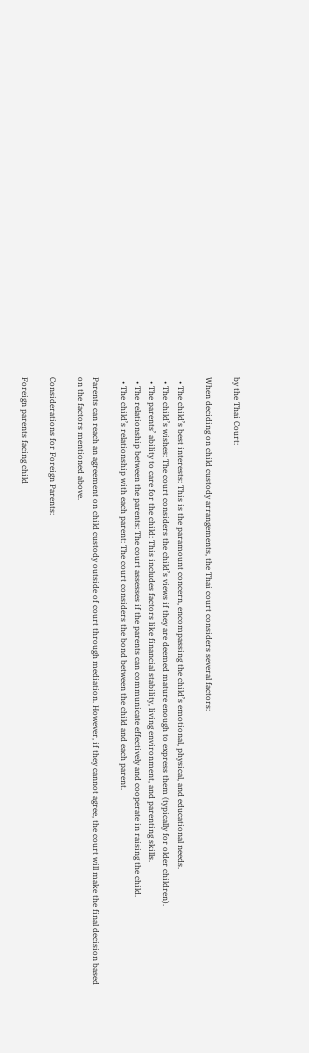by the Thai Court:

When deciding on child custody arrangements, the Thai court considers several factors:

  • The child’s best interests: This is the paramount concern, encompassing the child’s emotional, physical, and educational needs.
  • The child’s wishes: The court considers the child’s views if they are deemed mature enough to express them (typically for older children).
  • The parents’ ability to care for the child: This includes factors like financial stability, living environment, and parenting skills.
  • The relationship between the parents: The court assesses if the parents can communicate effectively and cooperate in raising the child.
  • The child’s relationship with each parent: The court considers the bond between the child and each parent.

Parents can reach an agreement on child custody outside of court through mediation. However, if they cannot agree, the court will make the final decision based on the factors mentioned above.

Considerations for Foreign Parents:

Foreign parents facing child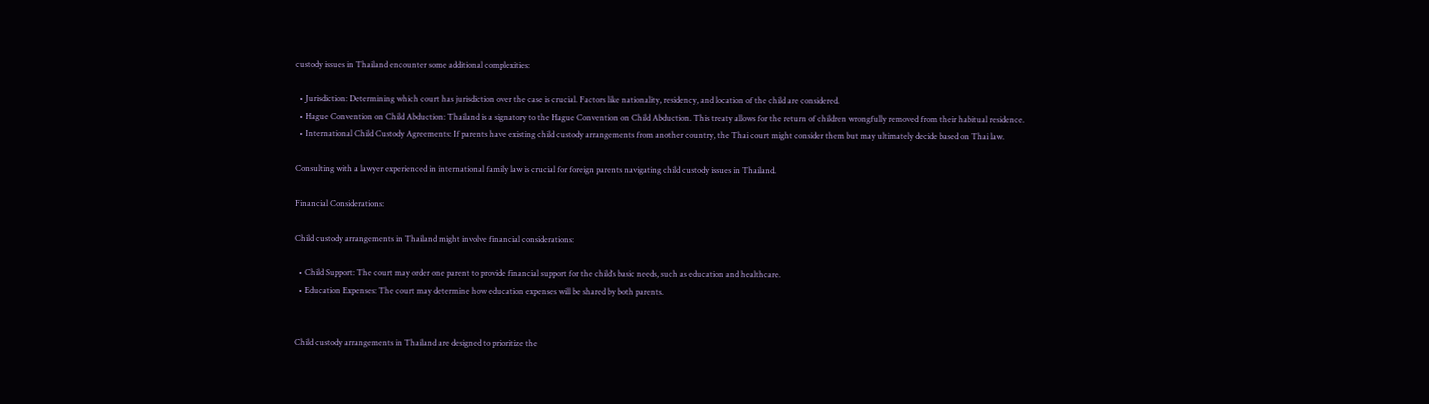custody issues in Thailand encounter some additional complexities:

  • Jurisdiction: Determining which court has jurisdiction over the case is crucial. Factors like nationality, residency, and location of the child are considered.
  • Hague Convention on Child Abduction: Thailand is a signatory to the Hague Convention on Child Abduction. This treaty allows for the return of children wrongfully removed from their habitual residence.
  • International Child Custody Agreements: If parents have existing child custody arrangements from another country, the Thai court might consider them but may ultimately decide based on Thai law.

Consulting with a lawyer experienced in international family law is crucial for foreign parents navigating child custody issues in Thailand.

Financial Considerations:

Child custody arrangements in Thailand might involve financial considerations:

  • Child Support: The court may order one parent to provide financial support for the child’s basic needs, such as education and healthcare.
  • Education Expenses: The court may determine how education expenses will be shared by both parents.


Child custody arrangements in Thailand are designed to prioritize the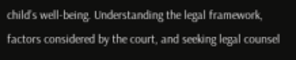child’s well-being. Understanding the legal framework, factors considered by the court, and seeking legal counsel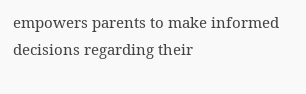empowers parents to make informed decisions regarding their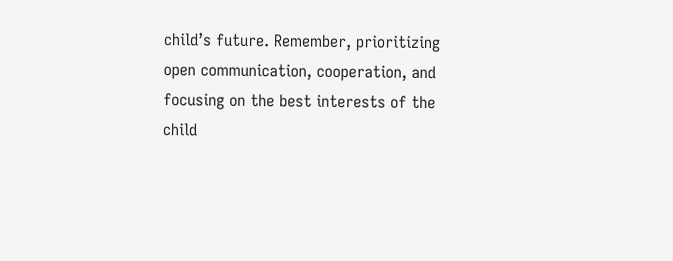child’s future. Remember, prioritizing open communication, cooperation, and focusing on the best interests of the child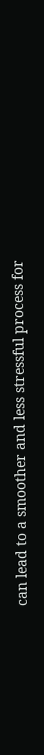can lead to a smoother and less stressful process for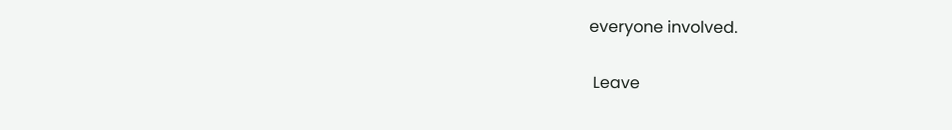everyone involved.

 Leave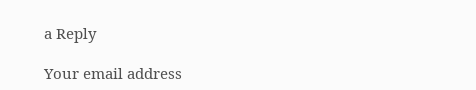a Reply

Your email address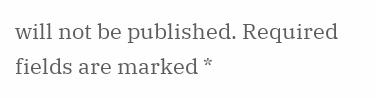will not be published. Required fields are marked *